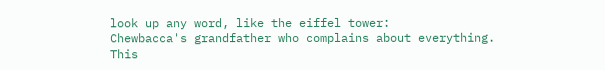look up any word, like the eiffel tower:
Chewbacca's grandfather who complains about everything.
This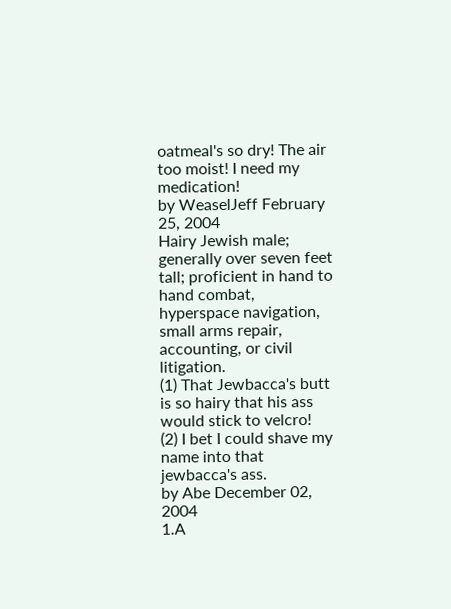oatmeal's so dry! The air too moist! I need my medication!
by WeaselJeff February 25, 2004
Hairy Jewish male; generally over seven feet tall; proficient in hand to hand combat, hyperspace navigation, small arms repair, accounting, or civil litigation.
(1) That Jewbacca's butt is so hairy that his ass would stick to velcro!
(2) I bet I could shave my name into that jewbacca's ass.
by Abe December 02, 2004
1.A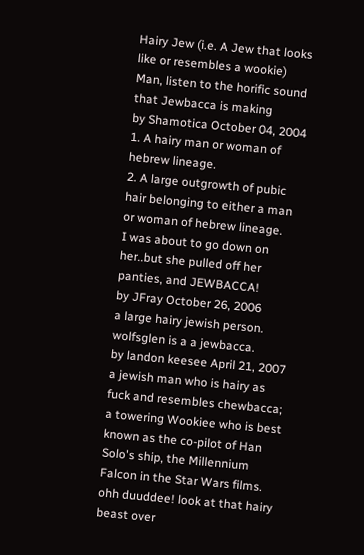Hairy Jew (i.e. A Jew that looks like or resembles a wookie)
Man, listen to the horific sound that Jewbacca is making
by Shamotica October 04, 2004
1. A hairy man or woman of hebrew lineage.
2. A large outgrowth of pubic hair belonging to either a man or woman of hebrew lineage.
I was about to go down on her..but she pulled off her panties, and JEWBACCA!
by JFray October 26, 2006
a large hairy jewish person.
wolfsglen is a a jewbacca.
by landon keesee April 21, 2007
a jewish man who is hairy as fuck and resembles chewbacca; a towering Wookiee who is best known as the co-pilot of Han Solo's ship, the Millennium Falcon in the Star Wars films.
ohh duuddee! look at that hairy beast over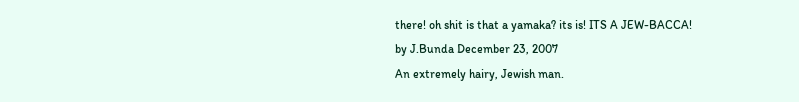there! oh shit is that a yamaka? its is! ITS A JEW-BACCA!
by J.Bunda December 23, 2007
An extremely hairy, Jewish man.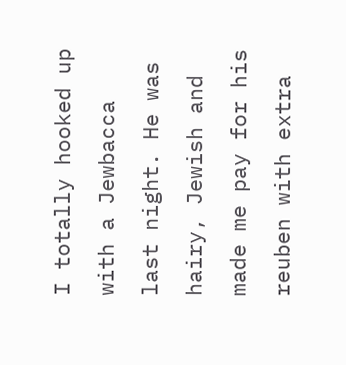I totally hooked up with a Jewbacca last night. He was hairy, Jewish and made me pay for his reuben with extra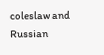coleslaw and Russian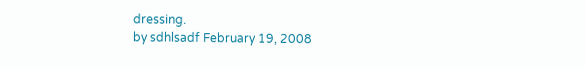dressing.
by sdhlsadf February 19, 2008